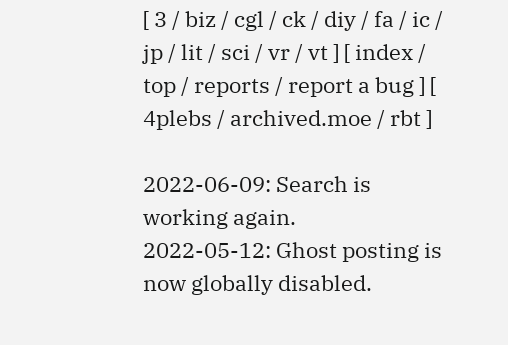[ 3 / biz / cgl / ck / diy / fa / ic / jp / lit / sci / vr / vt ] [ index / top / reports / report a bug ] [ 4plebs / archived.moe / rbt ]

2022-06-09: Search is working again.
2022-05-12: Ghost posting is now globally disabled.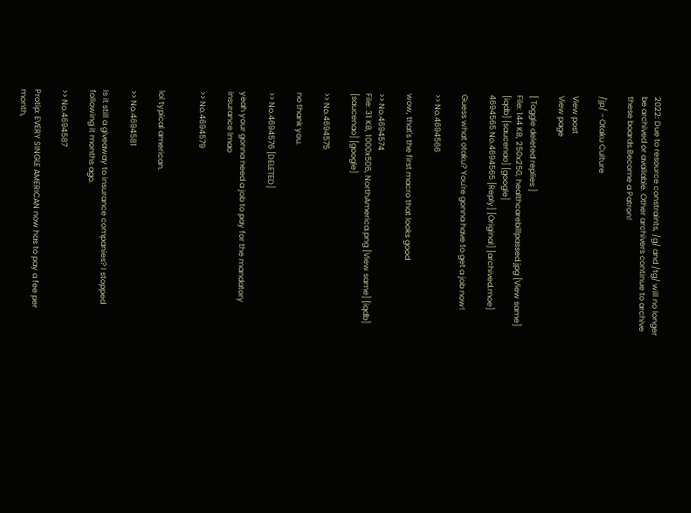2022: Due to resource constraints, /g/ and /tg/ will no longer be archived or available. Other archivers continue to archive these boards.Become a Patron!

/jp/ - Otaku Culture

View post
View page

[ Toggle deleted replies ]
File: 144 KB, 250x250, healthcarebillpassed.jpg [View same] [iqdb] [saucenao] [google]
4694565 No.4694565 [Reply] [Original] [archived.moe]

Guess what otaku? You're gonna have to get a job now!

>> No.4694566

wow, that's the first macro that looks good

>> No.4694574
File: 31 KB, 1000x506, NorthAmerica.png [View same] [iqdb] [saucenao] [google]

>> No.4694575

no thank you.

>> No.4694576 [DELETED]

yeah your gonna need a job to pay for the mandatory insurance lmao

>> No.4694579


lol typical american.

>> No.4694581

Is it still a giveaway to insurance companies? I stopped following it months ago.

>> No.4694587

Protip: EVERY SINGLE AMERICAN now has to pay a fee per month,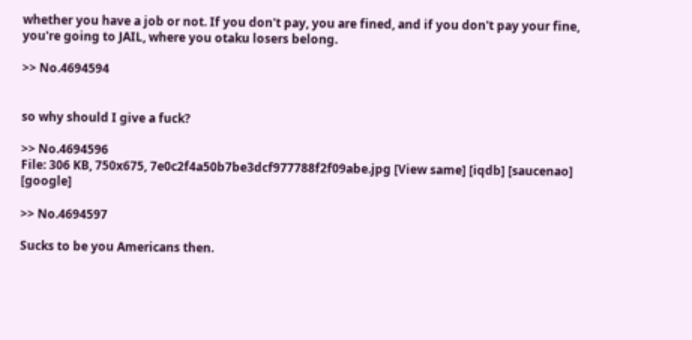whether you have a job or not. If you don't pay, you are fined, and if you don't pay your fine, you're going to JAIL, where you otaku losers belong.

>> No.4694594


so why should I give a fuck?

>> No.4694596
File: 306 KB, 750x675, 7e0c2f4a50b7be3dcf977788f2f09abe.jpg [View same] [iqdb] [saucenao] [google]

>> No.4694597

Sucks to be you Americans then.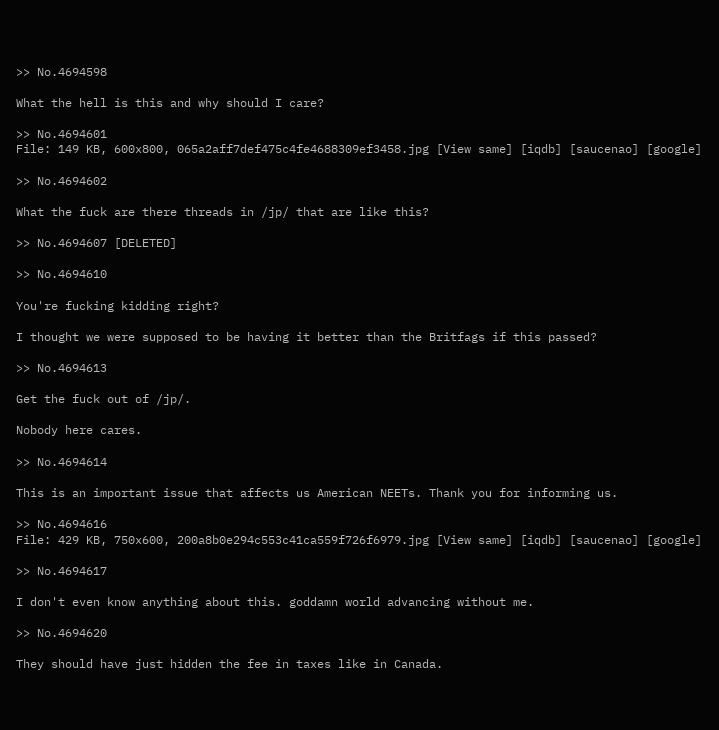>> No.4694598

What the hell is this and why should I care?

>> No.4694601
File: 149 KB, 600x800, 065a2aff7def475c4fe4688309ef3458.jpg [View same] [iqdb] [saucenao] [google]

>> No.4694602

What the fuck are there threads in /jp/ that are like this?

>> No.4694607 [DELETED]

>> No.4694610

You're fucking kidding right?

I thought we were supposed to be having it better than the Britfags if this passed?

>> No.4694613

Get the fuck out of /jp/.

Nobody here cares.

>> No.4694614

This is an important issue that affects us American NEETs. Thank you for informing us.

>> No.4694616
File: 429 KB, 750x600, 200a8b0e294c553c41ca559f726f6979.jpg [View same] [iqdb] [saucenao] [google]

>> No.4694617

I don't even know anything about this. goddamn world advancing without me.

>> No.4694620

They should have just hidden the fee in taxes like in Canada.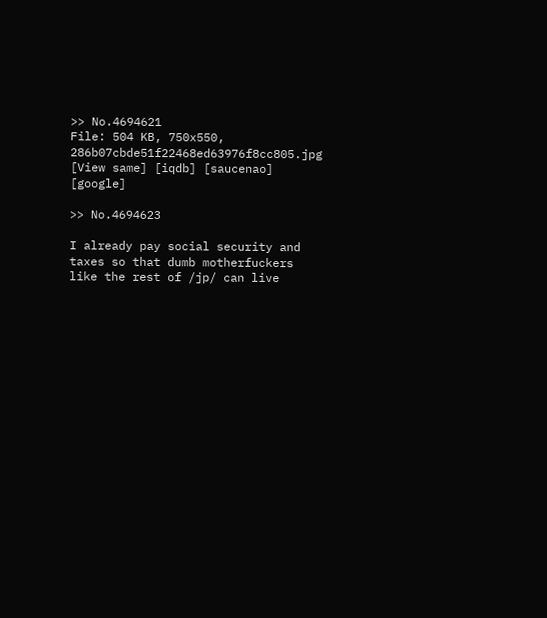>> No.4694621
File: 504 KB, 750x550, 286b07cbde51f22468ed63976f8cc805.jpg [View same] [iqdb] [saucenao] [google]

>> No.4694623

I already pay social security and taxes so that dumb motherfuckers like the rest of /jp/ can live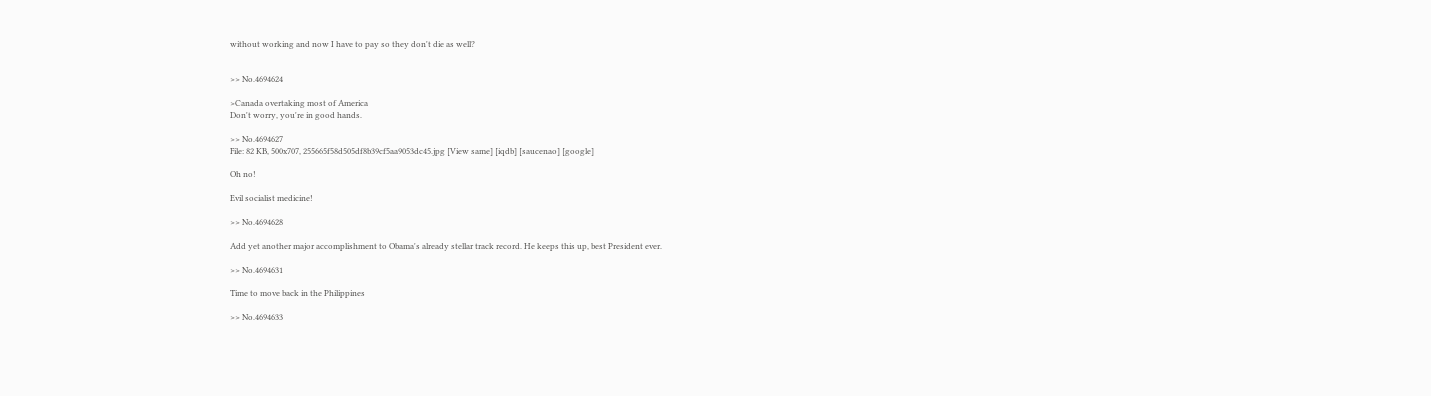without working and now I have to pay so they don't die as well?


>> No.4694624

>Canada overtaking most of America
Don't worry, you're in good hands.

>> No.4694627
File: 82 KB, 500x707, 255665f58d505df8b39cf5aa9053dc45.jpg [View same] [iqdb] [saucenao] [google]

Oh no!

Evil socialist medicine!

>> No.4694628

Add yet another major accomplishment to Obama's already stellar track record. He keeps this up, best President ever.

>> No.4694631

Time to move back in the Philippines

>> No.4694633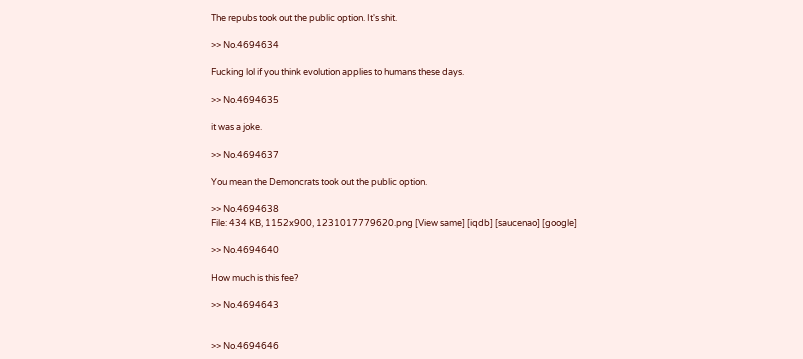The repubs took out the public option. It's shit.

>> No.4694634

Fucking lol if you think evolution applies to humans these days.

>> No.4694635

it was a joke.

>> No.4694637

You mean the Demoncrats took out the public option.

>> No.4694638
File: 434 KB, 1152x900, 1231017779620.png [View same] [iqdb] [saucenao] [google]

>> No.4694640

How much is this fee?

>> No.4694643


>> No.4694646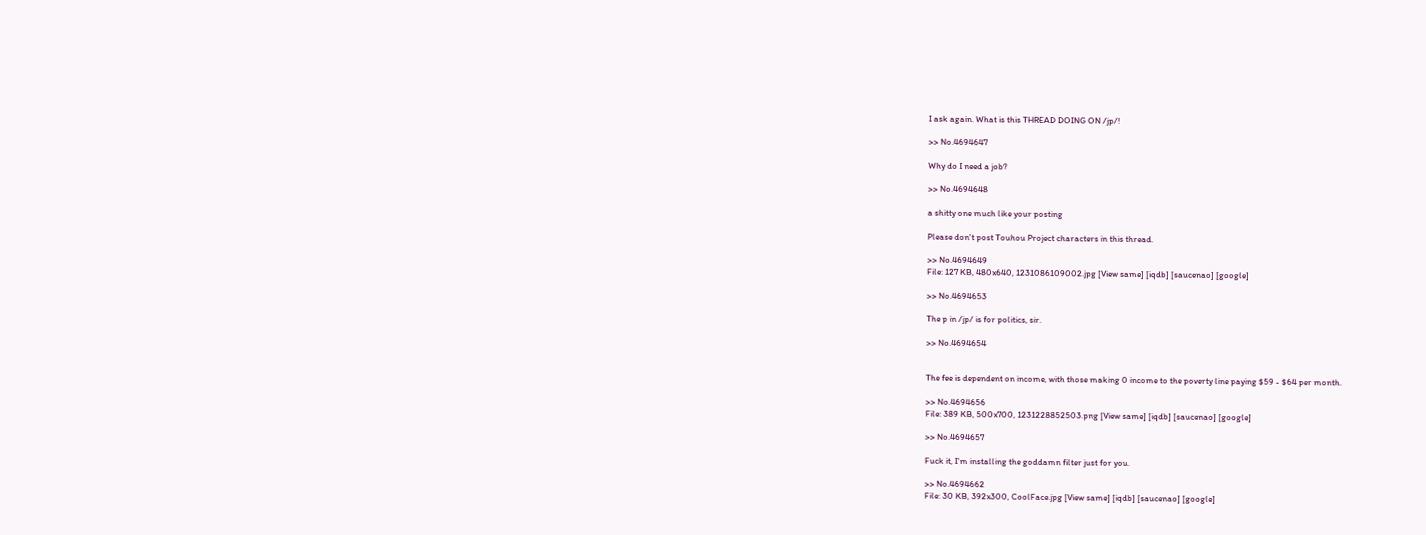I ask again. What is this THREAD DOING ON /jp/!

>> No.4694647

Why do I need a job?

>> No.4694648

a shitty one much like your posting

Please don't post Touhou Project characters in this thread.

>> No.4694649
File: 127 KB, 480x640, 1231086109002.jpg [View same] [iqdb] [saucenao] [google]

>> No.4694653

The p in /jp/ is for politics, sir.

>> No.4694654


The fee is dependent on income, with those making 0 income to the poverty line paying $59 - $64 per month.

>> No.4694656
File: 389 KB, 500x700, 1231228852503.png [View same] [iqdb] [saucenao] [google]

>> No.4694657

Fuck it, I'm installing the goddamn filter just for you.

>> No.4694662
File: 30 KB, 392x300, CoolFace.jpg [View same] [iqdb] [saucenao] [google]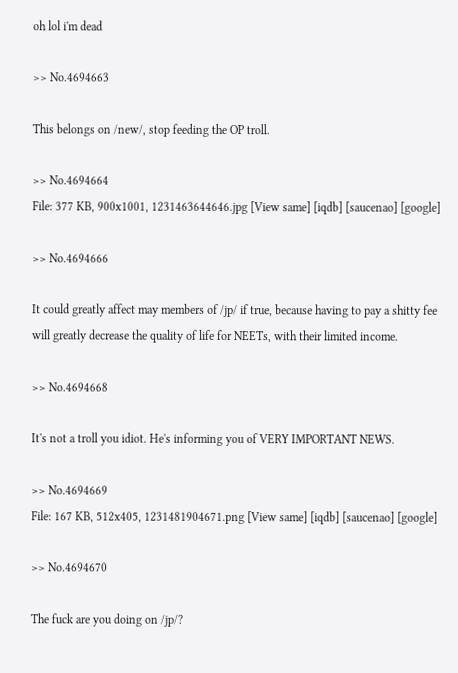oh lol i'm dead

>> No.4694663

This belongs on /new/, stop feeding the OP troll.

>> No.4694664
File: 377 KB, 900x1001, 1231463644646.jpg [View same] [iqdb] [saucenao] [google]

>> No.4694666

It could greatly affect may members of /jp/ if true, because having to pay a shitty fee will greatly decrease the quality of life for NEETs, with their limited income.

>> No.4694668

It's not a troll you idiot. He's informing you of VERY IMPORTANT NEWS.

>> No.4694669
File: 167 KB, 512x405, 1231481904671.png [View same] [iqdb] [saucenao] [google]

>> No.4694670

The fuck are you doing on /jp/?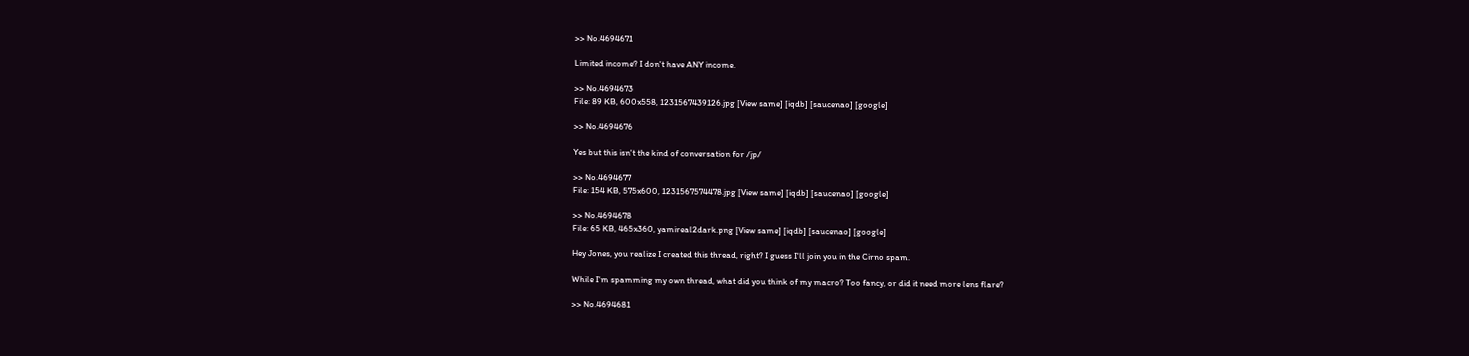>> No.4694671

Limited income? I don't have ANY income.

>> No.4694673
File: 89 KB, 600x558, 1231567439126.jpg [View same] [iqdb] [saucenao] [google]

>> No.4694676

Yes but this isn't the kind of conversation for /jp/

>> No.4694677
File: 154 KB, 575x600, 1231567574478.jpg [View same] [iqdb] [saucenao] [google]

>> No.4694678
File: 65 KB, 465x360, yamireal2dark.png [View same] [iqdb] [saucenao] [google]

Hey Jones, you realize I created this thread, right? I guess I'll join you in the Cirno spam.

While I'm spamming my own thread, what did you think of my macro? Too fancy, or did it need more lens flare?

>> No.4694681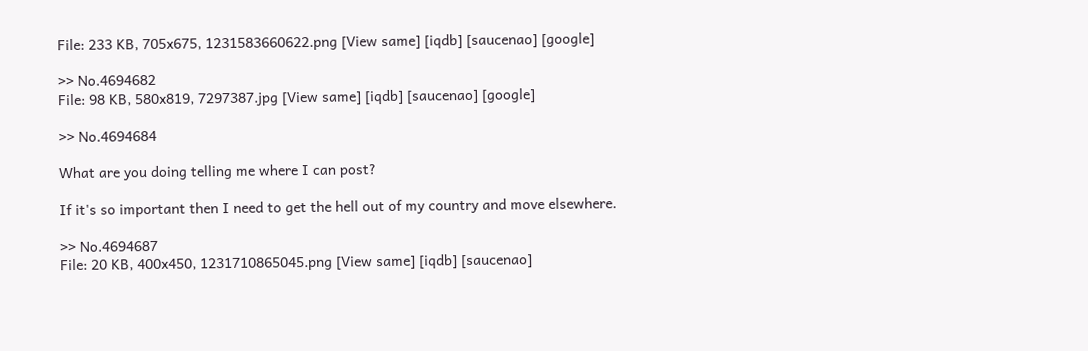File: 233 KB, 705x675, 1231583660622.png [View same] [iqdb] [saucenao] [google]

>> No.4694682
File: 98 KB, 580x819, 7297387.jpg [View same] [iqdb] [saucenao] [google]

>> No.4694684

What are you doing telling me where I can post?

If it's so important then I need to get the hell out of my country and move elsewhere.

>> No.4694687
File: 20 KB, 400x450, 1231710865045.png [View same] [iqdb] [saucenao]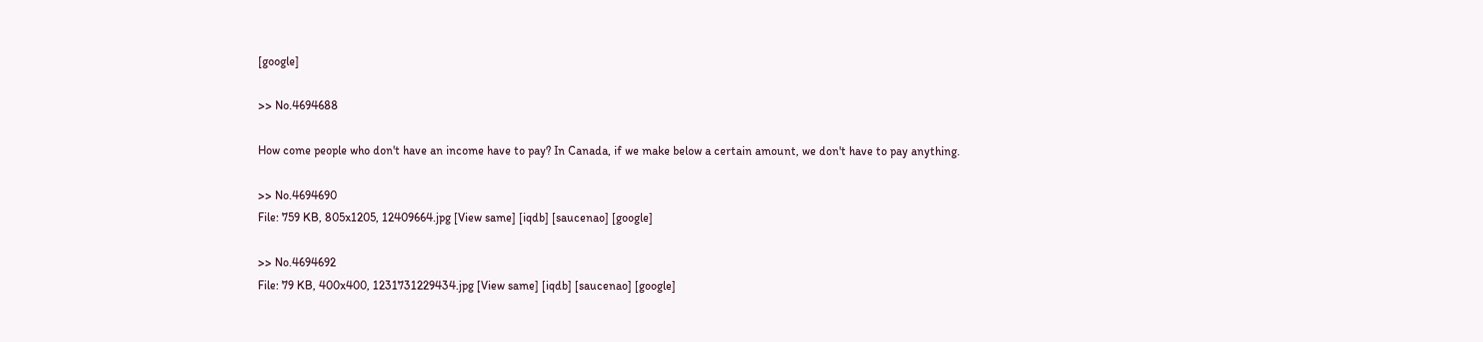[google]

>> No.4694688

How come people who don't have an income have to pay? In Canada, if we make below a certain amount, we don't have to pay anything.

>> No.4694690
File: 759 KB, 805x1205, 12409664.jpg [View same] [iqdb] [saucenao] [google]

>> No.4694692
File: 79 KB, 400x400, 1231731229434.jpg [View same] [iqdb] [saucenao] [google]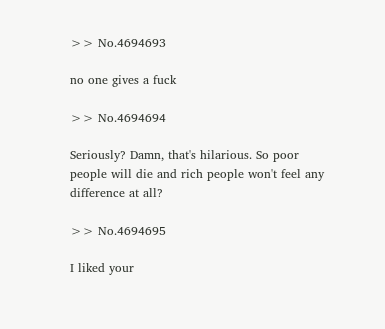>> No.4694693

no one gives a fuck

>> No.4694694

Seriously? Damn, that's hilarious. So poor people will die and rich people won't feel any difference at all?

>> No.4694695

I liked your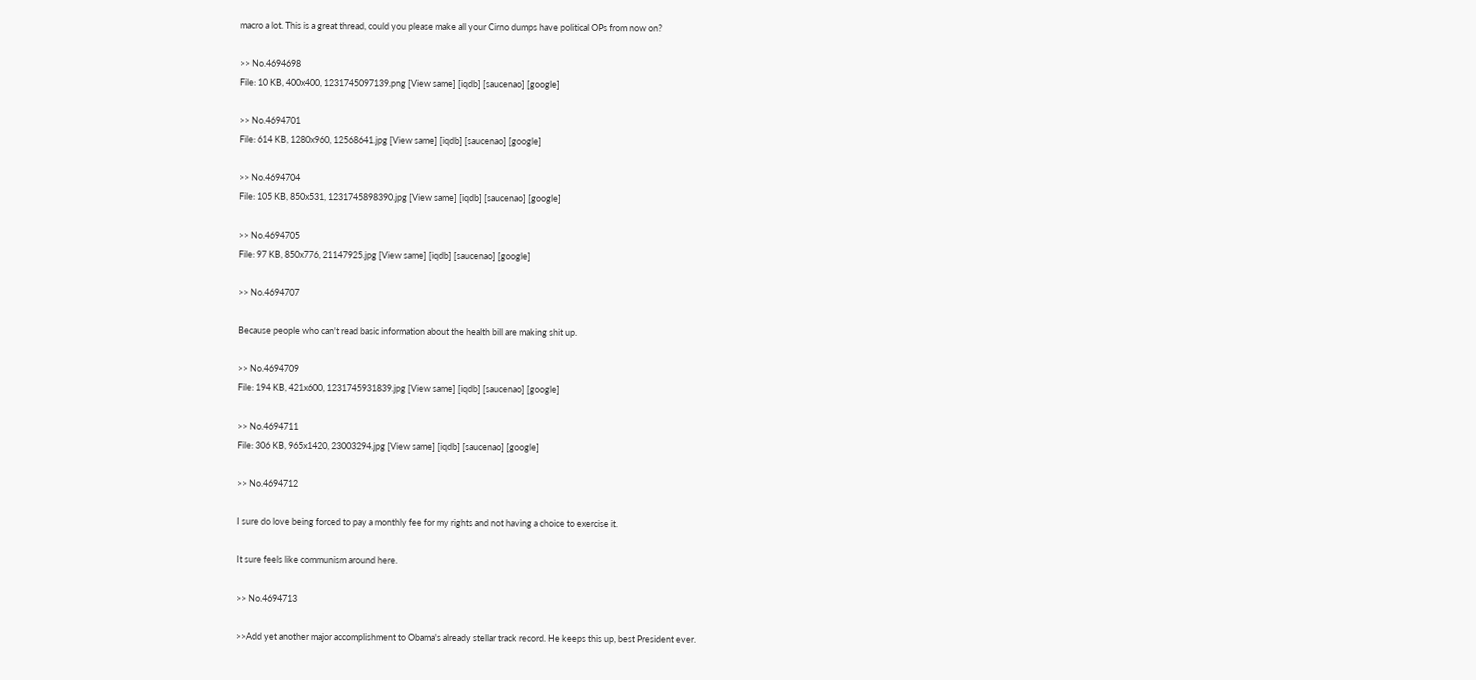macro a lot. This is a great thread, could you please make all your Cirno dumps have political OPs from now on?

>> No.4694698
File: 10 KB, 400x400, 1231745097139.png [View same] [iqdb] [saucenao] [google]

>> No.4694701
File: 614 KB, 1280x960, 12568641.jpg [View same] [iqdb] [saucenao] [google]

>> No.4694704
File: 105 KB, 850x531, 1231745898390.jpg [View same] [iqdb] [saucenao] [google]

>> No.4694705
File: 97 KB, 850x776, 21147925.jpg [View same] [iqdb] [saucenao] [google]

>> No.4694707

Because people who can't read basic information about the health bill are making shit up.

>> No.4694709
File: 194 KB, 421x600, 1231745931839.jpg [View same] [iqdb] [saucenao] [google]

>> No.4694711
File: 306 KB, 965x1420, 23003294.jpg [View same] [iqdb] [saucenao] [google]

>> No.4694712

I sure do love being forced to pay a monthly fee for my rights and not having a choice to exercise it.

It sure feels like communism around here.

>> No.4694713

>>Add yet another major accomplishment to Obama's already stellar track record. He keeps this up, best President ever.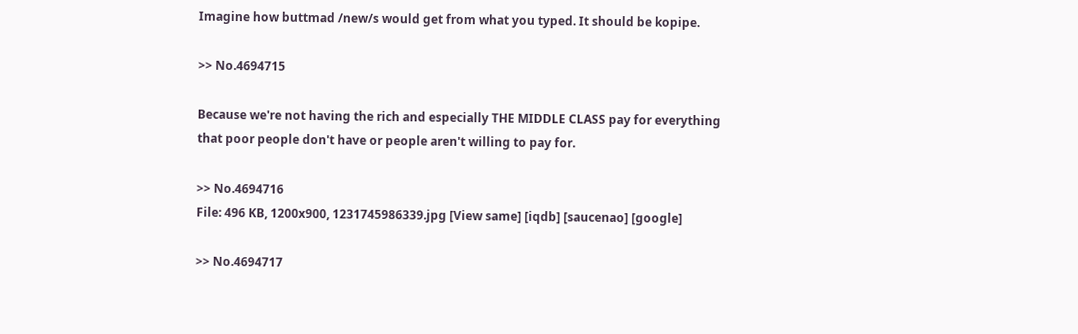Imagine how buttmad /new/s would get from what you typed. It should be kopipe.

>> No.4694715

Because we're not having the rich and especially THE MIDDLE CLASS pay for everything that poor people don't have or people aren't willing to pay for.

>> No.4694716
File: 496 KB, 1200x900, 1231745986339.jpg [View same] [iqdb] [saucenao] [google]

>> No.4694717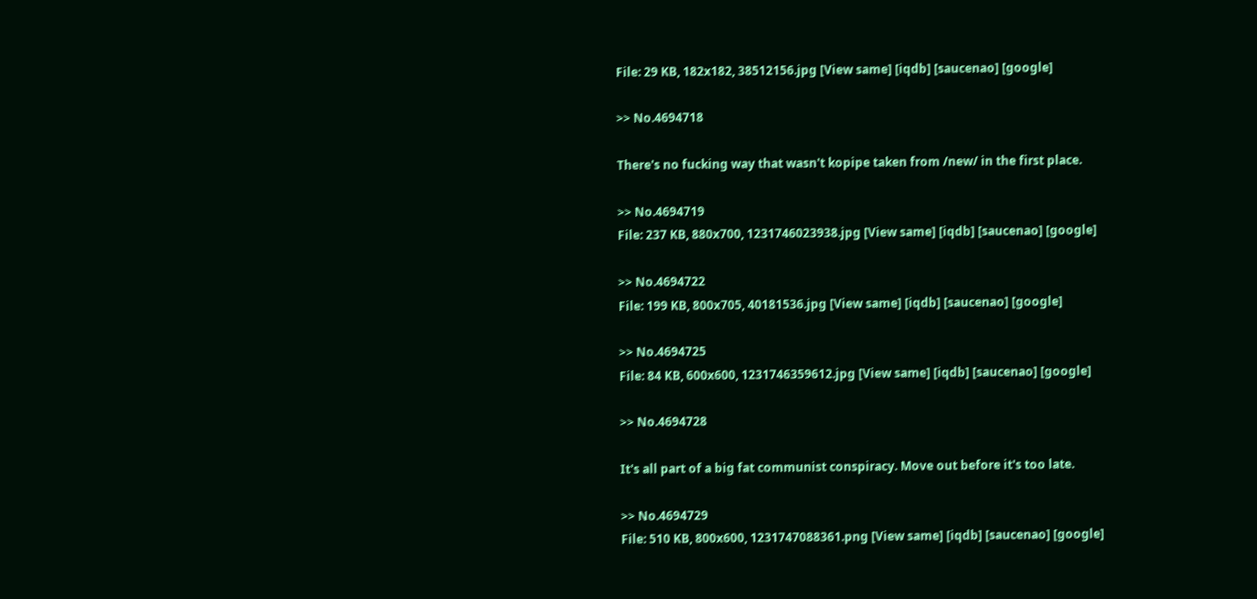File: 29 KB, 182x182, 38512156.jpg [View same] [iqdb] [saucenao] [google]

>> No.4694718

There's no fucking way that wasn't kopipe taken from /new/ in the first place.

>> No.4694719
File: 237 KB, 880x700, 1231746023938.jpg [View same] [iqdb] [saucenao] [google]

>> No.4694722
File: 199 KB, 800x705, 40181536.jpg [View same] [iqdb] [saucenao] [google]

>> No.4694725
File: 84 KB, 600x600, 1231746359612.jpg [View same] [iqdb] [saucenao] [google]

>> No.4694728

It's all part of a big fat communist conspiracy. Move out before it's too late.

>> No.4694729
File: 510 KB, 800x600, 1231747088361.png [View same] [iqdb] [saucenao] [google]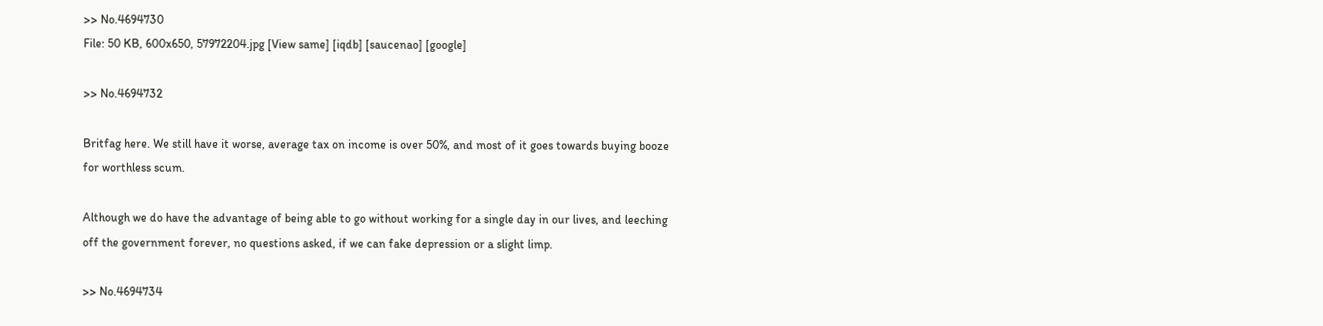>> No.4694730
File: 50 KB, 600x650, 57972204.jpg [View same] [iqdb] [saucenao] [google]

>> No.4694732

Britfag here. We still have it worse, average tax on income is over 50%, and most of it goes towards buying booze for worthless scum.

Although we do have the advantage of being able to go without working for a single day in our lives, and leeching off the government forever, no questions asked, if we can fake depression or a slight limp.

>> No.4694734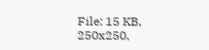File: 15 KB, 250x250,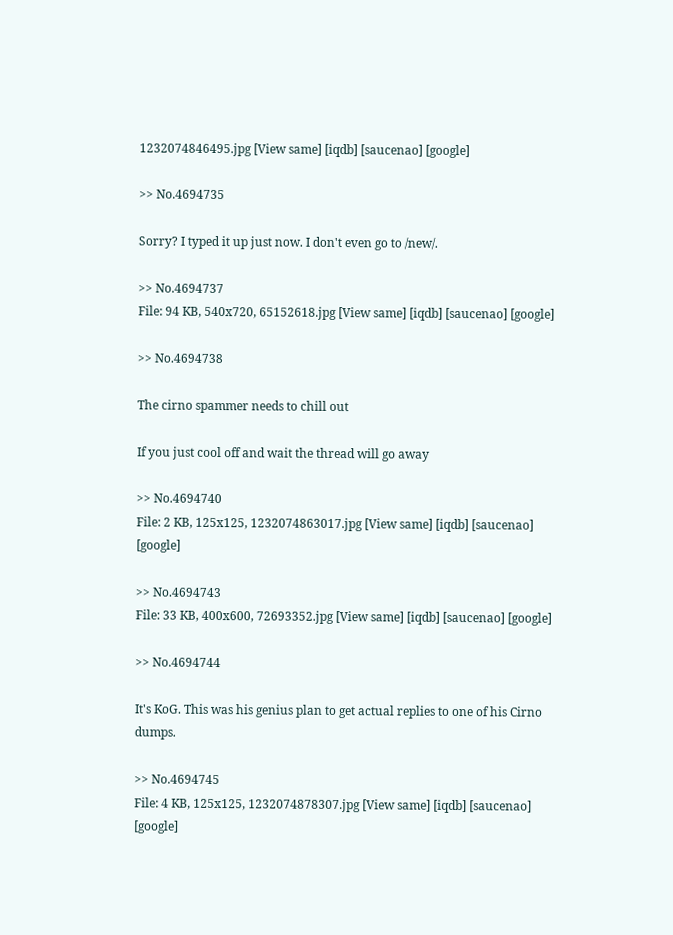1232074846495.jpg [View same] [iqdb] [saucenao] [google]

>> No.4694735

Sorry? I typed it up just now. I don't even go to /new/.

>> No.4694737
File: 94 KB, 540x720, 65152618.jpg [View same] [iqdb] [saucenao] [google]

>> No.4694738

The cirno spammer needs to chill out

If you just cool off and wait the thread will go away

>> No.4694740
File: 2 KB, 125x125, 1232074863017.jpg [View same] [iqdb] [saucenao] [google]

>> No.4694743
File: 33 KB, 400x600, 72693352.jpg [View same] [iqdb] [saucenao] [google]

>> No.4694744

It's KoG. This was his genius plan to get actual replies to one of his Cirno dumps.

>> No.4694745
File: 4 KB, 125x125, 1232074878307.jpg [View same] [iqdb] [saucenao] [google]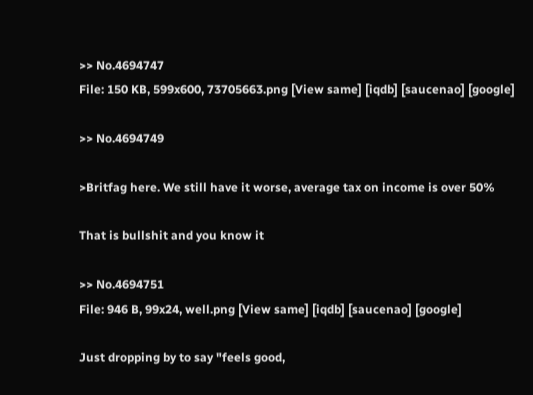>> No.4694747
File: 150 KB, 599x600, 73705663.png [View same] [iqdb] [saucenao] [google]

>> No.4694749

>Britfag here. We still have it worse, average tax on income is over 50%

That is bullshit and you know it

>> No.4694751
File: 946 B, 99x24, well.png [View same] [iqdb] [saucenao] [google]

Just dropping by to say "feels good,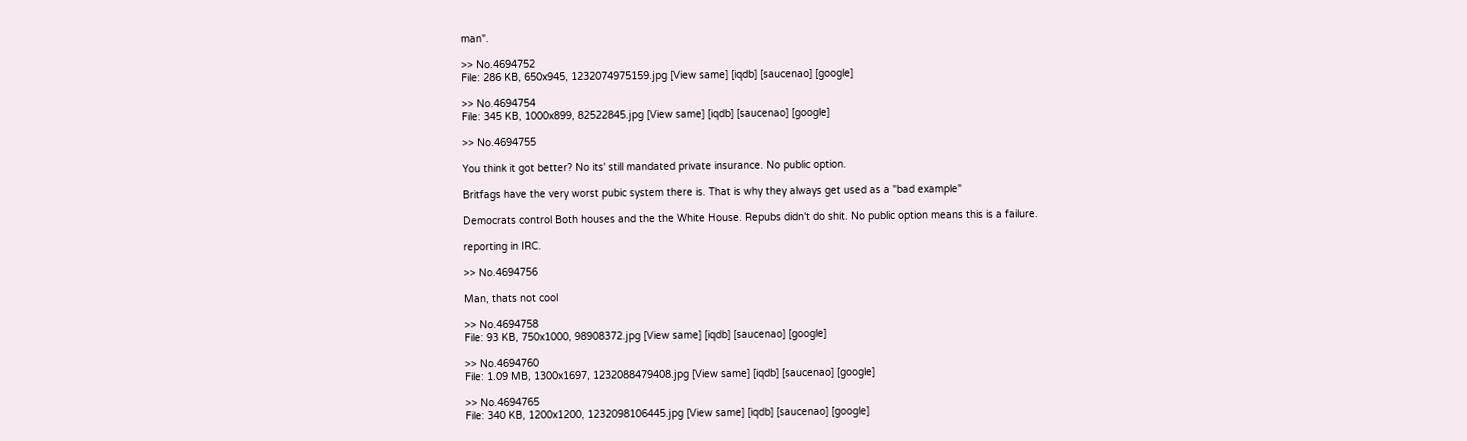man".

>> No.4694752
File: 286 KB, 650x945, 1232074975159.jpg [View same] [iqdb] [saucenao] [google]

>> No.4694754
File: 345 KB, 1000x899, 82522845.jpg [View same] [iqdb] [saucenao] [google]

>> No.4694755

You think it got better? No its' still mandated private insurance. No public option.

Britfags have the very worst pubic system there is. That is why they always get used as a "bad example"

Democrats control Both houses and the the White House. Repubs didn't do shit. No public option means this is a failure.

reporting in IRC.

>> No.4694756

Man, thats not cool

>> No.4694758
File: 93 KB, 750x1000, 98908372.jpg [View same] [iqdb] [saucenao] [google]

>> No.4694760
File: 1.09 MB, 1300x1697, 1232088479408.jpg [View same] [iqdb] [saucenao] [google]

>> No.4694765
File: 340 KB, 1200x1200, 1232098106445.jpg [View same] [iqdb] [saucenao] [google]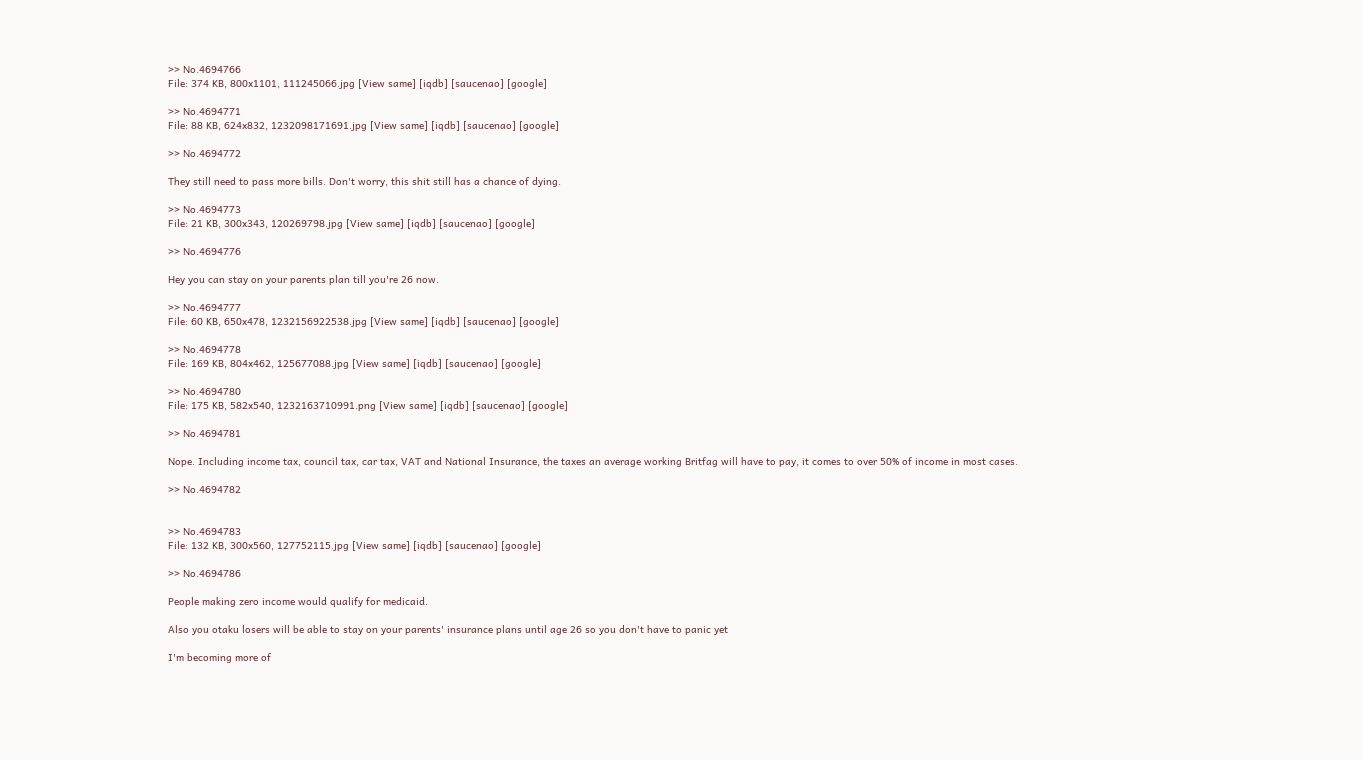>> No.4694766
File: 374 KB, 800x1101, 111245066.jpg [View same] [iqdb] [saucenao] [google]

>> No.4694771
File: 88 KB, 624x832, 1232098171691.jpg [View same] [iqdb] [saucenao] [google]

>> No.4694772

They still need to pass more bills. Don't worry, this shit still has a chance of dying.

>> No.4694773
File: 21 KB, 300x343, 120269798.jpg [View same] [iqdb] [saucenao] [google]

>> No.4694776

Hey you can stay on your parents plan till you're 26 now.

>> No.4694777
File: 60 KB, 650x478, 1232156922538.jpg [View same] [iqdb] [saucenao] [google]

>> No.4694778
File: 169 KB, 804x462, 125677088.jpg [View same] [iqdb] [saucenao] [google]

>> No.4694780
File: 175 KB, 582x540, 1232163710991.png [View same] [iqdb] [saucenao] [google]

>> No.4694781

Nope. Including income tax, council tax, car tax, VAT and National Insurance, the taxes an average working Britfag will have to pay, it comes to over 50% of income in most cases.

>> No.4694782


>> No.4694783
File: 132 KB, 300x560, 127752115.jpg [View same] [iqdb] [saucenao] [google]

>> No.4694786

People making zero income would qualify for medicaid.

Also you otaku losers will be able to stay on your parents' insurance plans until age 26 so you don't have to panic yet

I'm becoming more of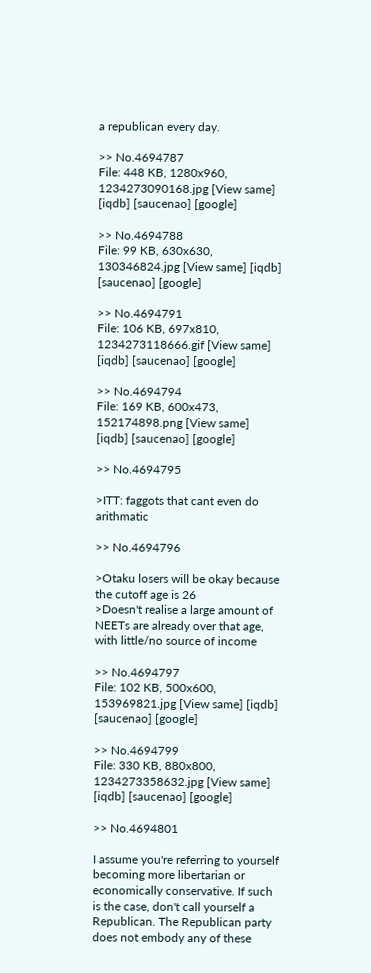a republican every day.

>> No.4694787
File: 448 KB, 1280x960, 1234273090168.jpg [View same] [iqdb] [saucenao] [google]

>> No.4694788
File: 99 KB, 630x630, 130346824.jpg [View same] [iqdb] [saucenao] [google]

>> No.4694791
File: 106 KB, 697x810, 1234273118666.gif [View same] [iqdb] [saucenao] [google]

>> No.4694794
File: 169 KB, 600x473, 152174898.png [View same] [iqdb] [saucenao] [google]

>> No.4694795

>ITT: faggots that cant even do arithmatic

>> No.4694796

>Otaku losers will be okay because the cutoff age is 26
>Doesn't realise a large amount of NEETs are already over that age, with little/no source of income

>> No.4694797
File: 102 KB, 500x600, 153969821.jpg [View same] [iqdb] [saucenao] [google]

>> No.4694799
File: 330 KB, 880x800, 1234273358632.jpg [View same] [iqdb] [saucenao] [google]

>> No.4694801

I assume you're referring to yourself becoming more libertarian or economically conservative. If such is the case, don't call yourself a Republican. The Republican party does not embody any of these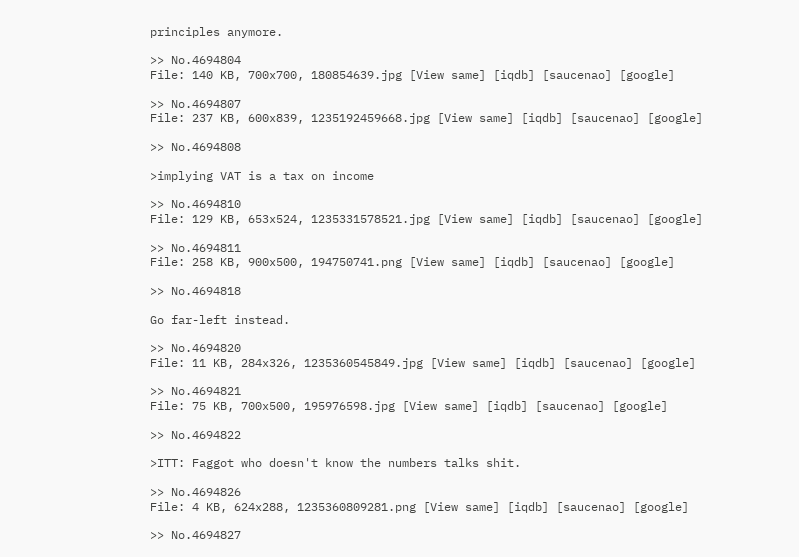principles anymore.

>> No.4694804
File: 140 KB, 700x700, 180854639.jpg [View same] [iqdb] [saucenao] [google]

>> No.4694807
File: 237 KB, 600x839, 1235192459668.jpg [View same] [iqdb] [saucenao] [google]

>> No.4694808

>implying VAT is a tax on income

>> No.4694810
File: 129 KB, 653x524, 1235331578521.jpg [View same] [iqdb] [saucenao] [google]

>> No.4694811
File: 258 KB, 900x500, 194750741.png [View same] [iqdb] [saucenao] [google]

>> No.4694818

Go far-left instead.

>> No.4694820
File: 11 KB, 284x326, 1235360545849.jpg [View same] [iqdb] [saucenao] [google]

>> No.4694821
File: 75 KB, 700x500, 195976598.jpg [View same] [iqdb] [saucenao] [google]

>> No.4694822

>ITT: Faggot who doesn't know the numbers talks shit.

>> No.4694826
File: 4 KB, 624x288, 1235360809281.png [View same] [iqdb] [saucenao] [google]

>> No.4694827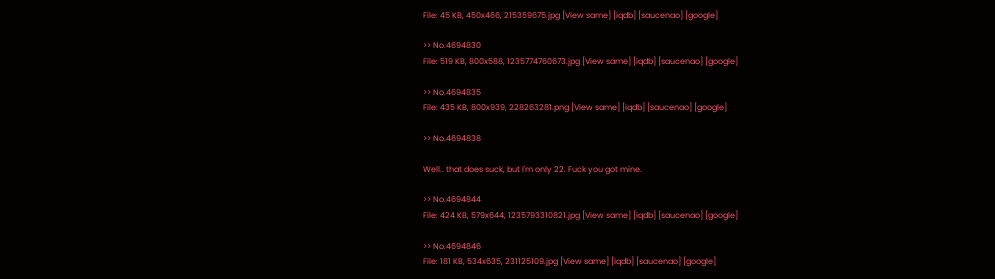File: 45 KB, 450x466, 215359675.jpg [View same] [iqdb] [saucenao] [google]

>> No.4694830
File: 519 KB, 800x588, 1235774760673.jpg [View same] [iqdb] [saucenao] [google]

>> No.4694835
File: 435 KB, 800x939, 228263281.png [View same] [iqdb] [saucenao] [google]

>> No.4694838

Well.. that does suck, but I'm only 22. Fuck you got mine.

>> No.4694844
File: 424 KB, 579x644, 1235793310821.jpg [View same] [iqdb] [saucenao] [google]

>> No.4694846
File: 181 KB, 534x635, 231125109.jpg [View same] [iqdb] [saucenao] [google]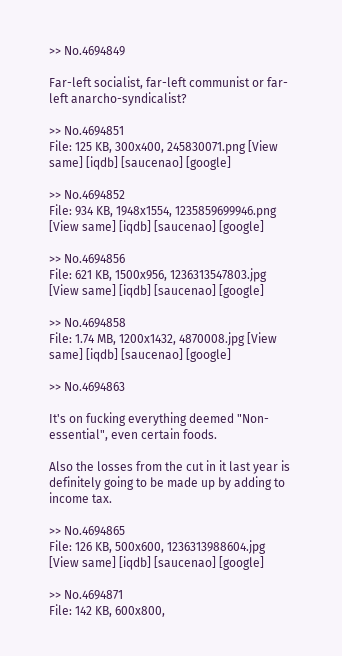>> No.4694849

Far-left socialist, far-left communist or far-left anarcho-syndicalist?

>> No.4694851
File: 125 KB, 300x400, 245830071.png [View same] [iqdb] [saucenao] [google]

>> No.4694852
File: 934 KB, 1948x1554, 1235859699946.png [View same] [iqdb] [saucenao] [google]

>> No.4694856
File: 621 KB, 1500x956, 1236313547803.jpg [View same] [iqdb] [saucenao] [google]

>> No.4694858
File: 1.74 MB, 1200x1432, 4870008.jpg [View same] [iqdb] [saucenao] [google]

>> No.4694863

It's on fucking everything deemed "Non-essential", even certain foods.

Also the losses from the cut in it last year is definitely going to be made up by adding to income tax.

>> No.4694865
File: 126 KB, 500x600, 1236313988604.jpg [View same] [iqdb] [saucenao] [google]

>> No.4694871
File: 142 KB, 600x800,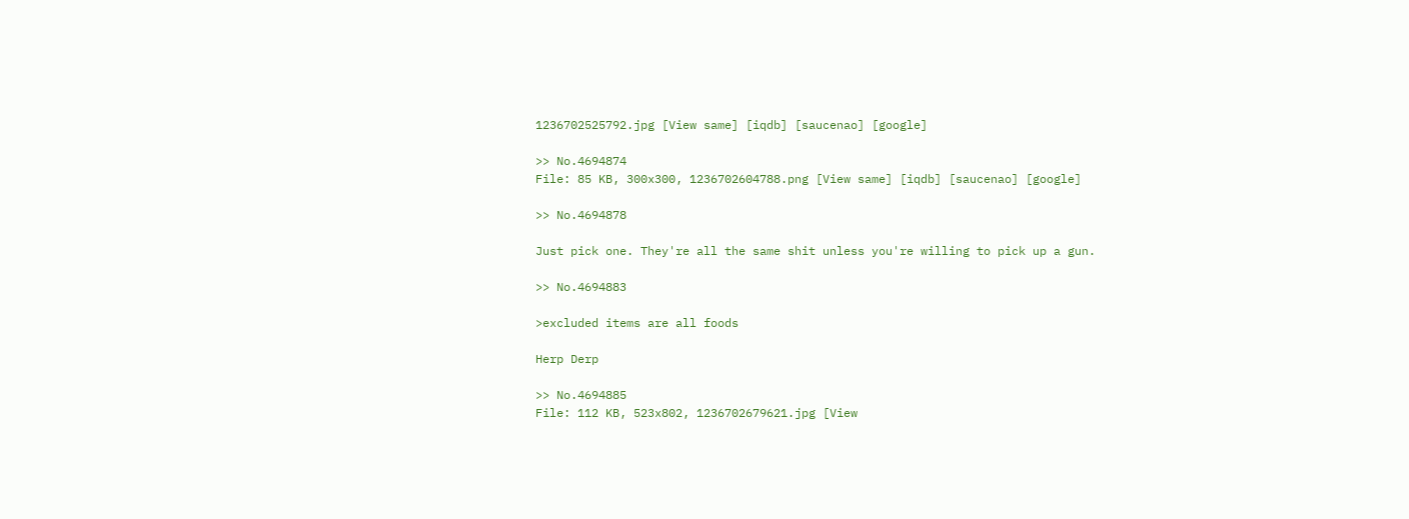1236702525792.jpg [View same] [iqdb] [saucenao] [google]

>> No.4694874
File: 85 KB, 300x300, 1236702604788.png [View same] [iqdb] [saucenao] [google]

>> No.4694878

Just pick one. They're all the same shit unless you're willing to pick up a gun.

>> No.4694883

>excluded items are all foods

Herp Derp

>> No.4694885
File: 112 KB, 523x802, 1236702679621.jpg [View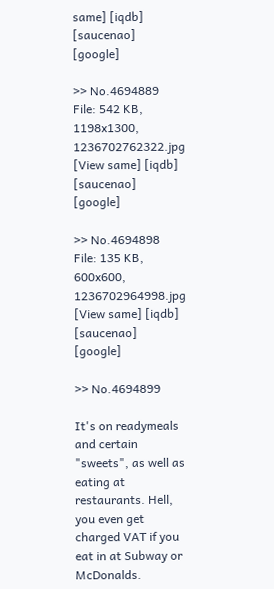same] [iqdb] [saucenao] [google]

>> No.4694889
File: 542 KB, 1198x1300, 1236702762322.jpg [View same] [iqdb] [saucenao] [google]

>> No.4694898
File: 135 KB, 600x600, 1236702964998.jpg [View same] [iqdb] [saucenao] [google]

>> No.4694899

It's on readymeals and certain "sweets", as well as eating at restaurants. Hell, you even get charged VAT if you eat in at Subway or McDonalds.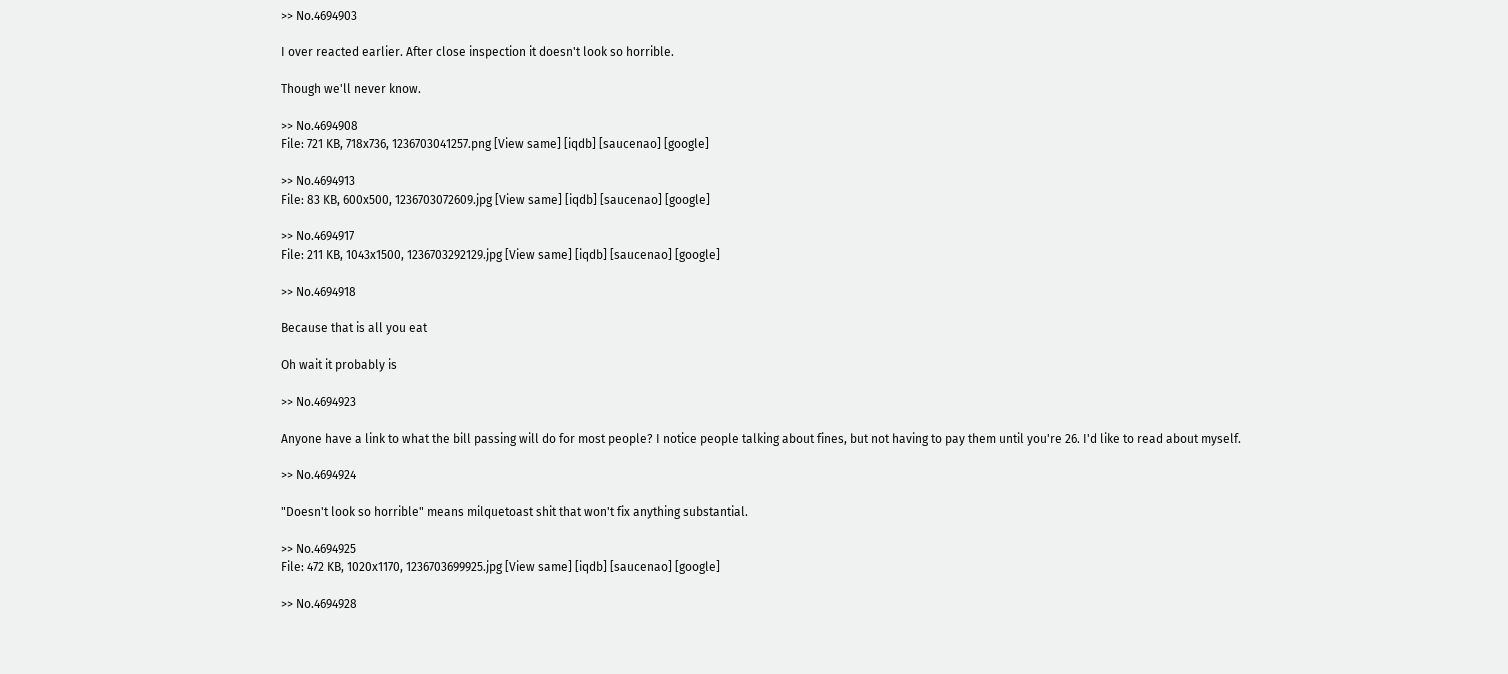>> No.4694903

I over reacted earlier. After close inspection it doesn't look so horrible.

Though we'll never know.

>> No.4694908
File: 721 KB, 718x736, 1236703041257.png [View same] [iqdb] [saucenao] [google]

>> No.4694913
File: 83 KB, 600x500, 1236703072609.jpg [View same] [iqdb] [saucenao] [google]

>> No.4694917
File: 211 KB, 1043x1500, 1236703292129.jpg [View same] [iqdb] [saucenao] [google]

>> No.4694918

Because that is all you eat

Oh wait it probably is

>> No.4694923

Anyone have a link to what the bill passing will do for most people? I notice people talking about fines, but not having to pay them until you're 26. I'd like to read about myself.

>> No.4694924

"Doesn't look so horrible" means milquetoast shit that won't fix anything substantial.

>> No.4694925
File: 472 KB, 1020x1170, 1236703699925.jpg [View same] [iqdb] [saucenao] [google]

>> No.4694928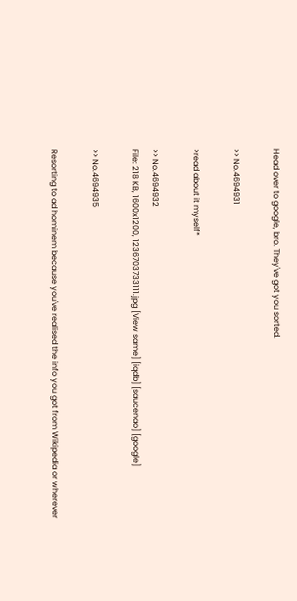Head over to google, bro. They've got you sorted.

>> No.4694931

>read about it myself*

>> No.4694932
File: 218 KB, 1600x1200, 1236703733111.jpg [View same] [iqdb] [saucenao] [google]

>> No.4694935

Resorting to ad hominem because you've realised the info you got from Wikipedia or wherever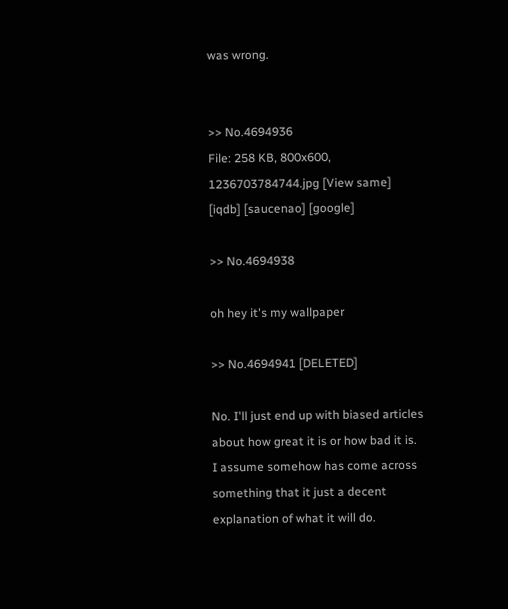was wrong.


>> No.4694936
File: 258 KB, 800x600, 1236703784744.jpg [View same] [iqdb] [saucenao] [google]

>> No.4694938

oh hey it's my wallpaper

>> No.4694941 [DELETED]

No. I'll just end up with biased articles about how great it is or how bad it is. I assume somehow has come across something that it just a decent explanation of what it will do.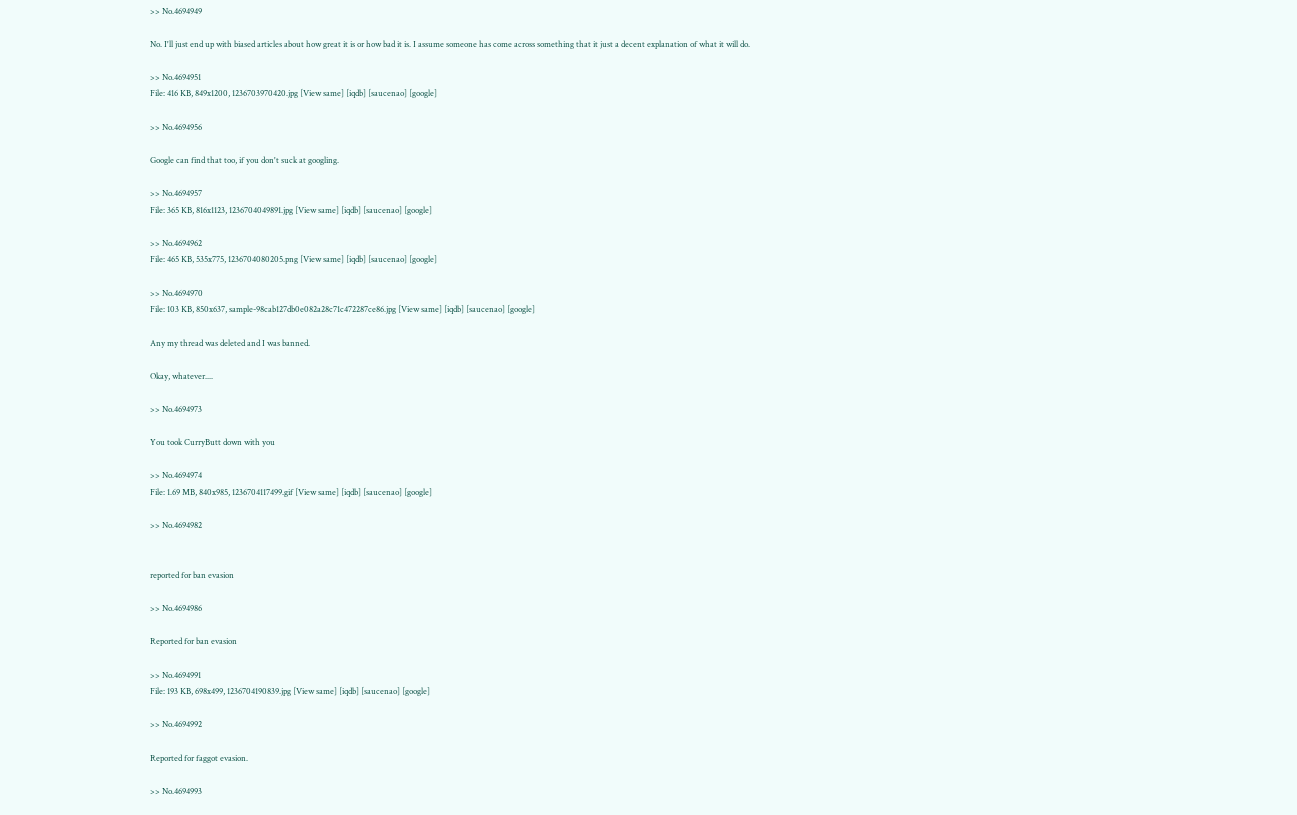>> No.4694949

No. I'll just end up with biased articles about how great it is or how bad it is. I assume someone has come across something that it just a decent explanation of what it will do.

>> No.4694951
File: 416 KB, 849x1200, 1236703970420.jpg [View same] [iqdb] [saucenao] [google]

>> No.4694956

Google can find that too, if you don't suck at googling.

>> No.4694957
File: 365 KB, 816x1123, 1236704049891.jpg [View same] [iqdb] [saucenao] [google]

>> No.4694962
File: 465 KB, 535x775, 1236704080205.png [View same] [iqdb] [saucenao] [google]

>> No.4694970
File: 103 KB, 850x637, sample-98cab127db0e082a28c71c472287ce86.jpg [View same] [iqdb] [saucenao] [google]

Any my thread was deleted and I was banned.

Okay, whatever....

>> No.4694973

You took CurryButt down with you

>> No.4694974
File: 1.69 MB, 840x985, 1236704117499.gif [View same] [iqdb] [saucenao] [google]

>> No.4694982


reported for ban evasion

>> No.4694986

Reported for ban evasion

>> No.4694991
File: 193 KB, 698x499, 1236704190839.jpg [View same] [iqdb] [saucenao] [google]

>> No.4694992

Reported for faggot evasion.

>> No.4694993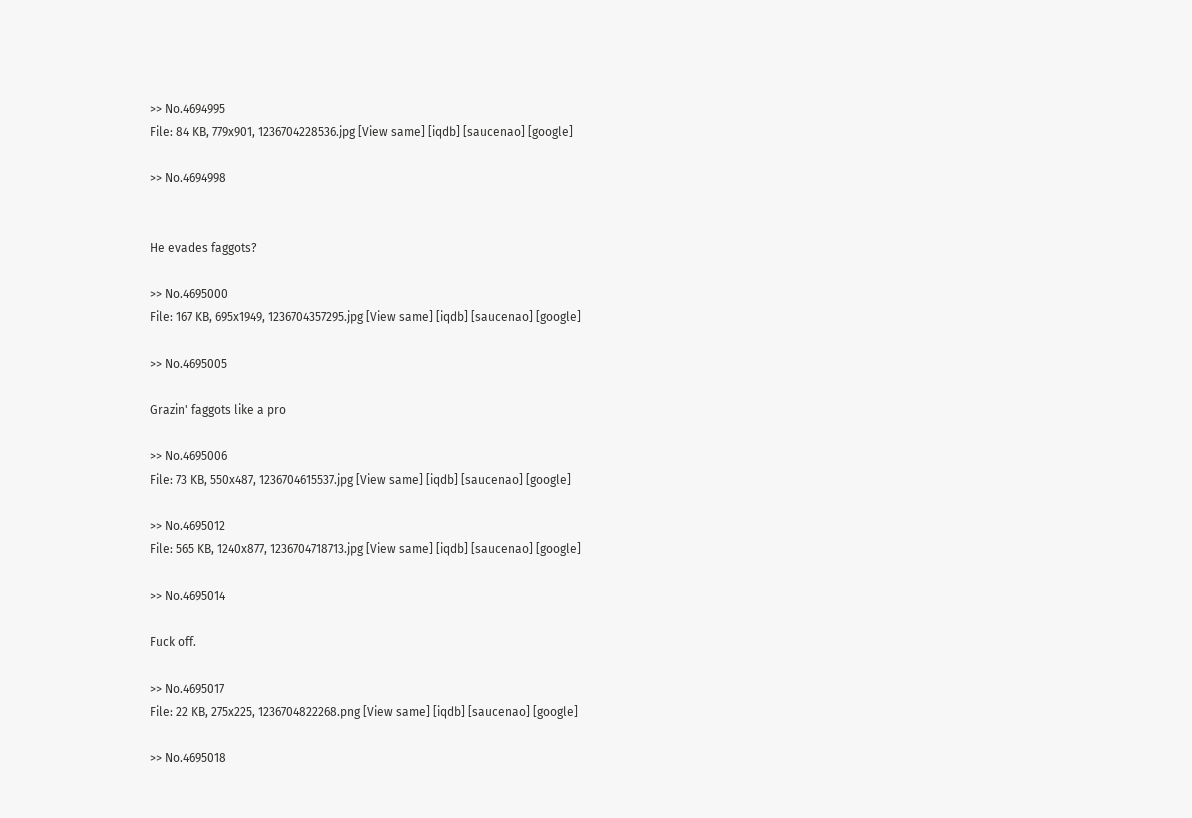>> No.4694995
File: 84 KB, 779x901, 1236704228536.jpg [View same] [iqdb] [saucenao] [google]

>> No.4694998


He evades faggots?

>> No.4695000
File: 167 KB, 695x1949, 1236704357295.jpg [View same] [iqdb] [saucenao] [google]

>> No.4695005

Grazin' faggots like a pro

>> No.4695006
File: 73 KB, 550x487, 1236704615537.jpg [View same] [iqdb] [saucenao] [google]

>> No.4695012
File: 565 KB, 1240x877, 1236704718713.jpg [View same] [iqdb] [saucenao] [google]

>> No.4695014

Fuck off.

>> No.4695017
File: 22 KB, 275x225, 1236704822268.png [View same] [iqdb] [saucenao] [google]

>> No.4695018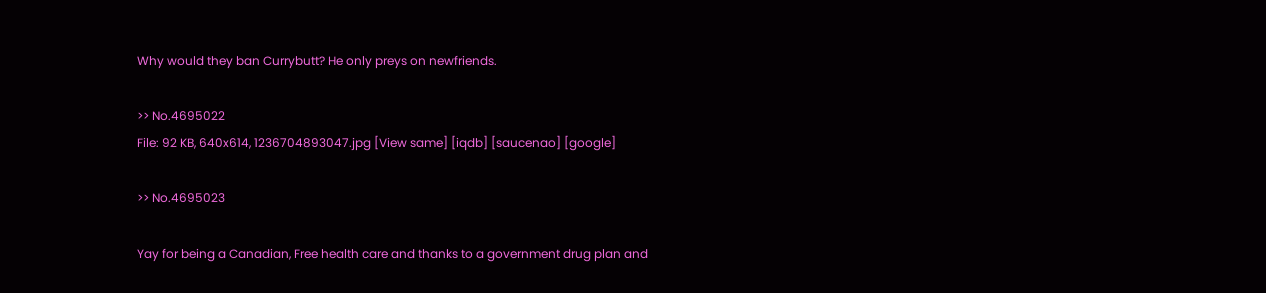Why would they ban Currybutt? He only preys on newfriends.

>> No.4695022
File: 92 KB, 640x614, 1236704893047.jpg [View same] [iqdb] [saucenao] [google]

>> No.4695023

Yay for being a Canadian, Free health care and thanks to a government drug plan and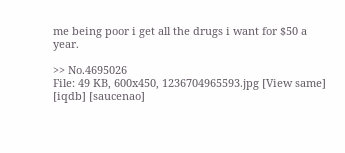me being poor i get all the drugs i want for $50 a year.

>> No.4695026
File: 49 KB, 600x450, 1236704965593.jpg [View same] [iqdb] [saucenao]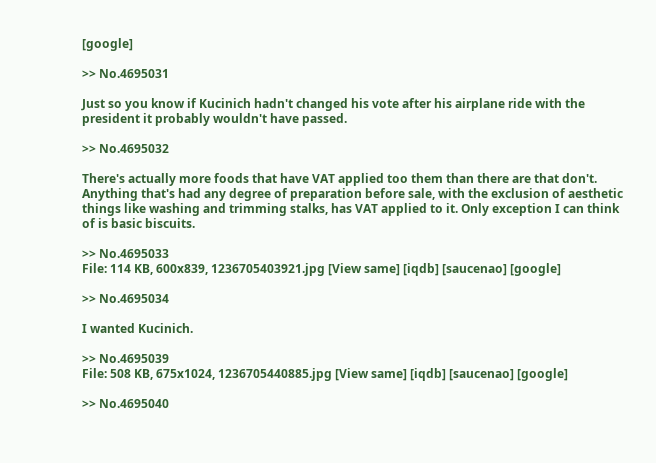[google]

>> No.4695031

Just so you know if Kucinich hadn't changed his vote after his airplane ride with the president it probably wouldn't have passed.

>> No.4695032

There's actually more foods that have VAT applied too them than there are that don't. Anything that's had any degree of preparation before sale, with the exclusion of aesthetic things like washing and trimming stalks, has VAT applied to it. Only exception I can think of is basic biscuits.

>> No.4695033
File: 114 KB, 600x839, 1236705403921.jpg [View same] [iqdb] [saucenao] [google]

>> No.4695034

I wanted Kucinich.

>> No.4695039
File: 508 KB, 675x1024, 1236705440885.jpg [View same] [iqdb] [saucenao] [google]

>> No.4695040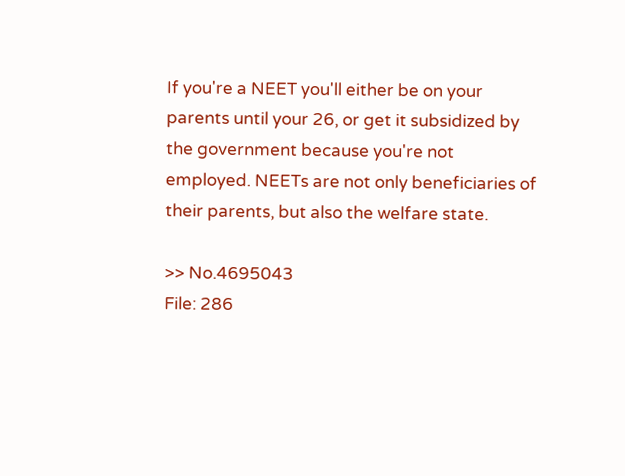If you're a NEET you'll either be on your parents until your 26, or get it subsidized by the government because you're not employed. NEETs are not only beneficiaries of their parents, but also the welfare state.

>> No.4695043
File: 286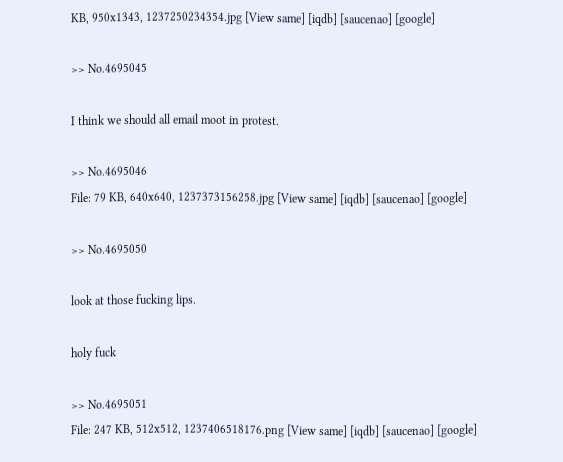KB, 950x1343, 1237250234354.jpg [View same] [iqdb] [saucenao] [google]

>> No.4695045

I think we should all email moot in protest.

>> No.4695046
File: 79 KB, 640x640, 1237373156258.jpg [View same] [iqdb] [saucenao] [google]

>> No.4695050

look at those fucking lips.

holy fuck

>> No.4695051
File: 247 KB, 512x512, 1237406518176.png [View same] [iqdb] [saucenao] [google]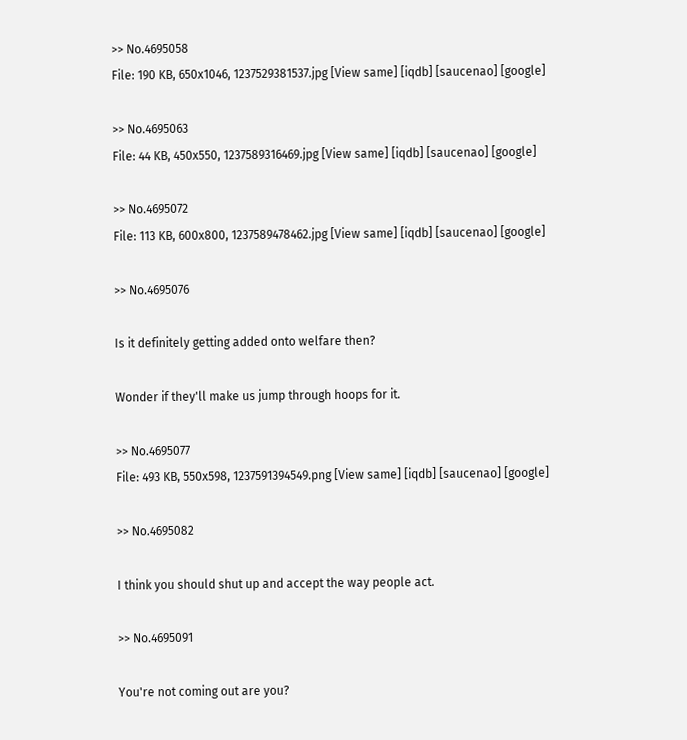>> No.4695058
File: 190 KB, 650x1046, 1237529381537.jpg [View same] [iqdb] [saucenao] [google]

>> No.4695063
File: 44 KB, 450x550, 1237589316469.jpg [View same] [iqdb] [saucenao] [google]

>> No.4695072
File: 113 KB, 600x800, 1237589478462.jpg [View same] [iqdb] [saucenao] [google]

>> No.4695076

Is it definitely getting added onto welfare then?

Wonder if they'll make us jump through hoops for it.

>> No.4695077
File: 493 KB, 550x598, 1237591394549.png [View same] [iqdb] [saucenao] [google]

>> No.4695082

I think you should shut up and accept the way people act.

>> No.4695091

You're not coming out are you?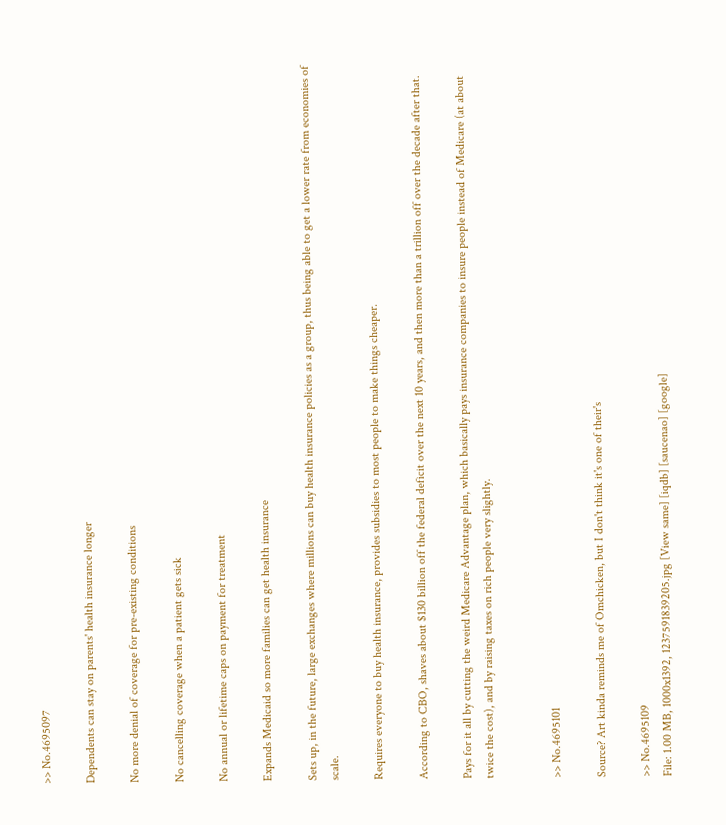>> No.4695097

Dependents can stay on parents' health insurance longer

No more denial of coverage for pre-existing conditions

No cancelling coverage when a patient gets sick

No annual or lifetime caps on payment for treatment

Expands Medicaid so more families can get health insurance

Sets up, in the future, large exchanges where millions can buy health insurance policies as a group, thus being able to get a lower rate from economies of scale.

Requires everyone to buy health insurance, provides subsidies to most people to make things cheaper.

According to CBO, shaves about $130 billion off the federal deficit over the next 10 years, and then more than a trillion off over the decade after that.

Pays for it all by cutting the weird Medicare Advantage plan, which basically pays insurance companies to insure people instead of Medicare (at about twice the cost), and by raising taxes on rich people very slightly.


>> No.4695101

Source? Art kinda reminds me of Omchicken, but I don't think it's one of their's

>> No.4695109
File: 1.00 MB, 1000x1392, 1237591839205.jpg [View same] [iqdb] [saucenao] [google]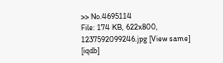>> No.4695114
File: 174 KB, 622x800, 1237592099246.jpg [View same] [iqdb]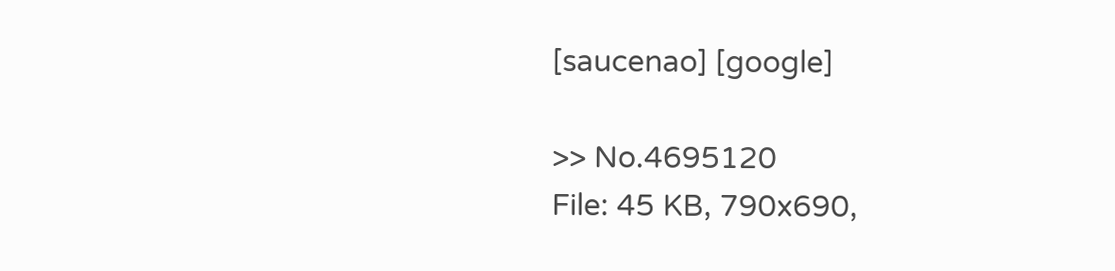[saucenao] [google]

>> No.4695120
File: 45 KB, 790x690,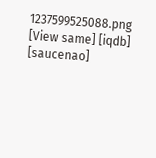1237599525088.png [View same] [iqdb] [saucenao]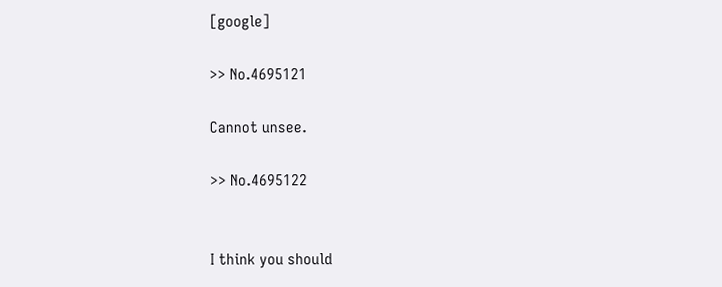[google]

>> No.4695121

Cannot unsee.

>> No.4695122


I think you should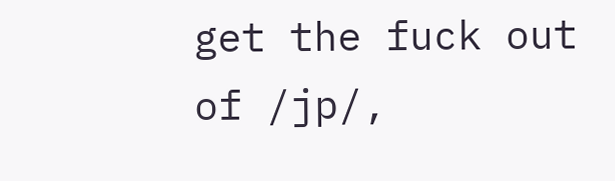get the fuck out of /jp/,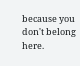because you don't belong here.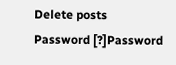Delete posts
Password [?]Password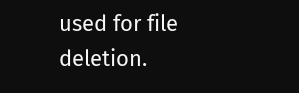used for file deletion.